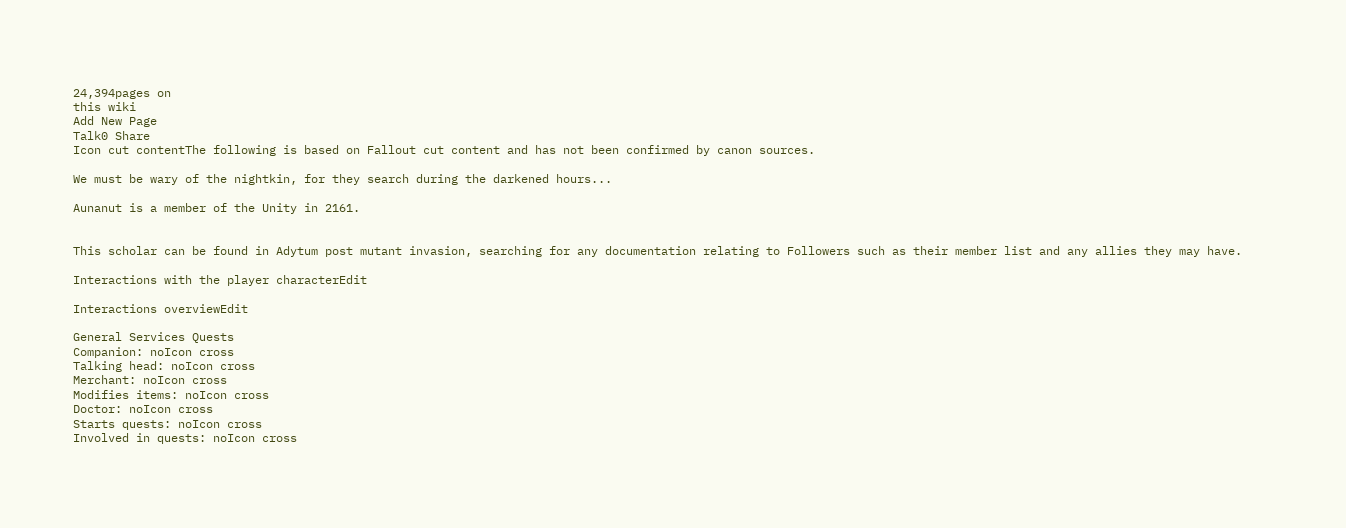24,394pages on
this wiki
Add New Page
Talk0 Share
Icon cut contentThe following is based on Fallout cut content and has not been confirmed by canon sources.

We must be wary of the nightkin, for they search during the darkened hours...

Aunanut is a member of the Unity in 2161.


This scholar can be found in Adytum post mutant invasion, searching for any documentation relating to Followers such as their member list and any allies they may have.

Interactions with the player characterEdit

Interactions overviewEdit

General Services Quests
Companion: noIcon cross
Talking head: noIcon cross
Merchant: noIcon cross
Modifies items: noIcon cross
Doctor: noIcon cross
Starts quests: noIcon cross
Involved in quests: noIcon cross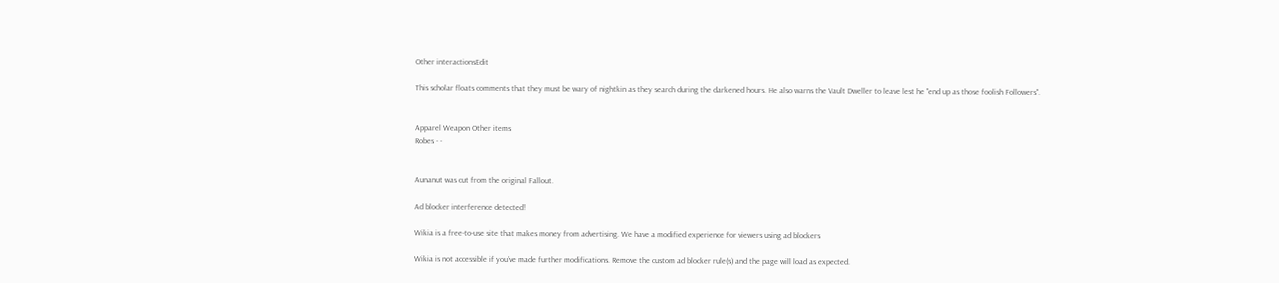Other interactionsEdit

This scholar floats comments that they must be wary of nightkin as they search during the darkened hours. He also warns the Vault Dweller to leave lest he "end up as those foolish Followers".


Apparel Weapon Other items
Robes - -


Aunanut was cut from the original Fallout.

Ad blocker interference detected!

Wikia is a free-to-use site that makes money from advertising. We have a modified experience for viewers using ad blockers

Wikia is not accessible if you’ve made further modifications. Remove the custom ad blocker rule(s) and the page will load as expected.